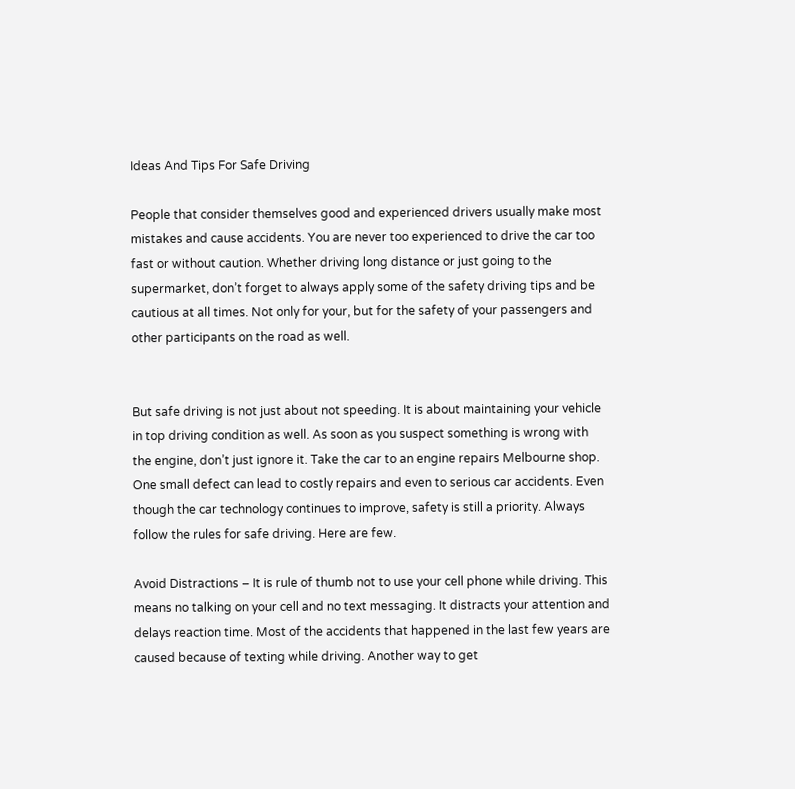Ideas And Tips For Safe Driving

People that consider themselves good and experienced drivers usually make most mistakes and cause accidents. You are never too experienced to drive the car too fast or without caution. Whether driving long distance or just going to the supermarket, don’t forget to always apply some of the safety driving tips and be cautious at all times. Not only for your, but for the safety of your passengers and other participants on the road as well.


But safe driving is not just about not speeding. It is about maintaining your vehicle in top driving condition as well. As soon as you suspect something is wrong with the engine, don’t just ignore it. Take the car to an engine repairs Melbourne shop. One small defect can lead to costly repairs and even to serious car accidents. Even though the car technology continues to improve, safety is still a priority. Always follow the rules for safe driving. Here are few.

Avoid Distractions – It is rule of thumb not to use your cell phone while driving. This means no talking on your cell and no text messaging. It distracts your attention and delays reaction time. Most of the accidents that happened in the last few years are caused because of texting while driving. Another way to get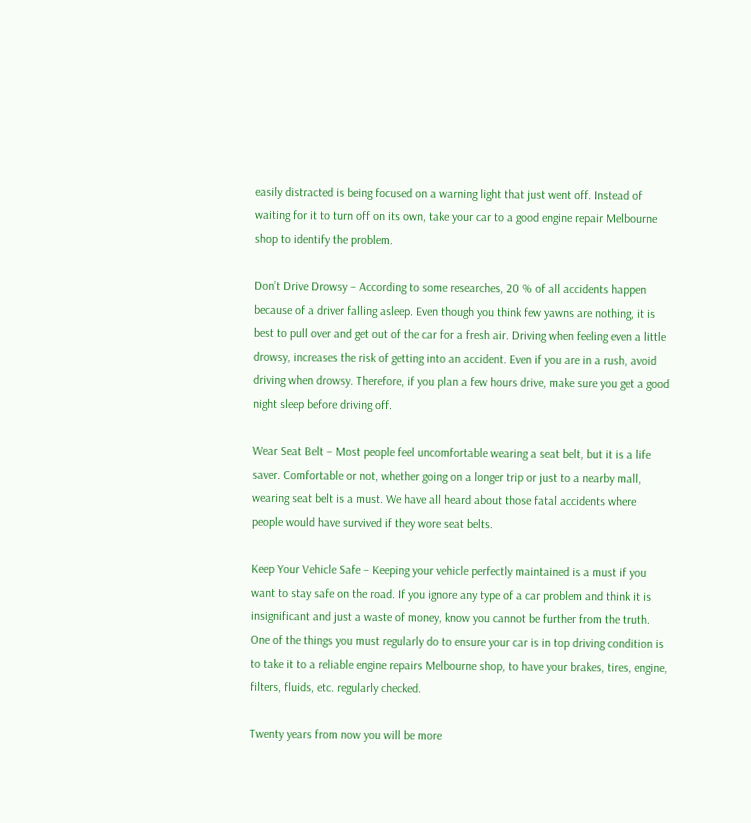easily distracted is being focused on a warning light that just went off. Instead of waiting for it to turn off on its own, take your car to a good engine repair Melbourne shop to identify the problem.

Don’t Drive Drowsy – According to some researches, 20 % of all accidents happen because of a driver falling asleep. Even though you think few yawns are nothing, it is best to pull over and get out of the car for a fresh air. Driving when feeling even a little drowsy, increases the risk of getting into an accident. Even if you are in a rush, avoid driving when drowsy. Therefore, if you plan a few hours drive, make sure you get a good night sleep before driving off.

Wear Seat Belt – Most people feel uncomfortable wearing a seat belt, but it is a life saver. Comfortable or not, whether going on a longer trip or just to a nearby mall, wearing seat belt is a must. We have all heard about those fatal accidents where people would have survived if they wore seat belts.

Keep Your Vehicle Safe – Keeping your vehicle perfectly maintained is a must if you want to stay safe on the road. If you ignore any type of a car problem and think it is insignificant and just a waste of money, know you cannot be further from the truth. One of the things you must regularly do to ensure your car is in top driving condition is to take it to a reliable engine repairs Melbourne shop, to have your brakes, tires, engine, filters, fluids, etc. regularly checked.

Twenty years from now you will be more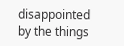disappointed by the things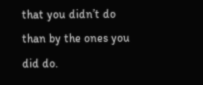that you didn’t do than by the ones you did do.